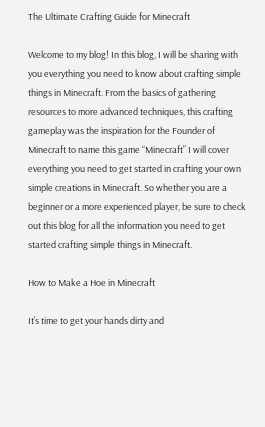The Ultimate Crafting Guide for Minecraft

Welcome to my blog! In this blog, I will be sharing with you everything you need to know about crafting simple things in Minecraft. From the basics of gathering resources to more advanced techniques, this crafting gameplay was the inspiration for the Founder of Minecraft to name this game “Minecraft” I will cover everything you need to get started in crafting your own simple creations in Minecraft. So whether you are a beginner or a more experienced player, be sure to check out this blog for all the information you need to get started crafting simple things in Minecraft.

How to Make a Hoe in Minecraft

It’s time to get your hands dirty and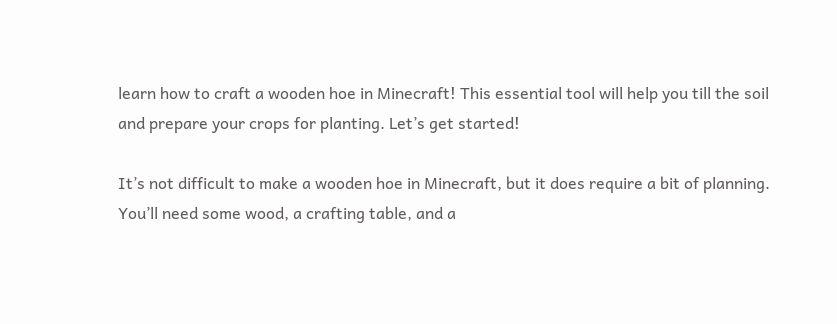learn how to craft a wooden hoe in Minecraft! This essential tool will help you till the soil and prepare your crops for planting. Let’s get started!

It’s not difficult to make a wooden hoe in Minecraft, but it does require a bit of planning. You’ll need some wood, a crafting table, and a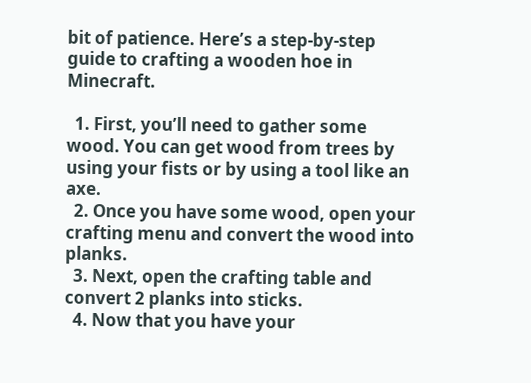bit of patience. Here’s a step-by-step guide to crafting a wooden hoe in Minecraft.

  1. First, you’ll need to gather some wood. You can get wood from trees by using your fists or by using a tool like an axe.
  2. Once you have some wood, open your crafting menu and convert the wood into planks.
  3. Next, open the crafting table and convert 2 planks into sticks.
  4. Now that you have your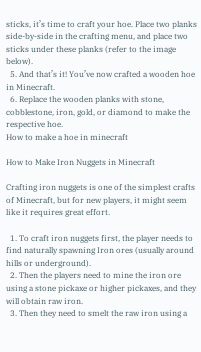sticks, it’s time to craft your hoe. Place two planks side-by-side in the crafting menu, and place two sticks under these planks (refer to the image below).
  5. And that’s it! You’ve now crafted a wooden hoe in Minecraft.
  6. Replace the wooden planks with stone, cobblestone, iron, gold, or diamond to make the respective hoe.
How to make a hoe in minecraft

How to Make Iron Nuggets in Minecraft

Crafting iron nuggets is one of the simplest crafts of Minecraft, but for new players, it might seem like it requires great effort.

  1. To craft iron nuggets first, the player needs to find naturally spawning Iron ores (usually around hills or underground).
  2. Then the players need to mine the iron ore using a stone pickaxe or higher pickaxes, and they will obtain raw iron.
  3. Then they need to smelt the raw iron using a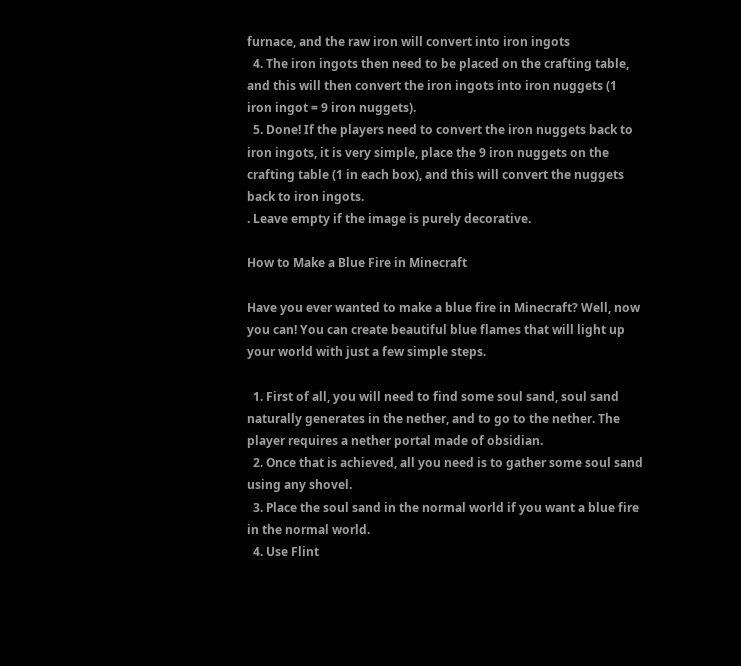furnace, and the raw iron will convert into iron ingots
  4. The iron ingots then need to be placed on the crafting table, and this will then convert the iron ingots into iron nuggets (1 iron ingot = 9 iron nuggets).
  5. Done! If the players need to convert the iron nuggets back to iron ingots, it is very simple, place the 9 iron nuggets on the crafting table (1 in each box), and this will convert the nuggets back to iron ingots.
. Leave empty if the image is purely decorative.

How to Make a Blue Fire in Minecraft

Have you ever wanted to make a blue fire in Minecraft? Well, now you can! You can create beautiful blue flames that will light up your world with just a few simple steps.

  1. First of all, you will need to find some soul sand, soul sand naturally generates in the nether, and to go to the nether. The player requires a nether portal made of obsidian.
  2. Once that is achieved, all you need is to gather some soul sand using any shovel.
  3. Place the soul sand in the normal world if you want a blue fire in the normal world.
  4. Use Flint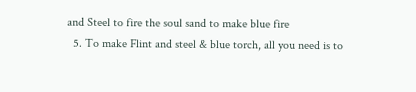and Steel to fire the soul sand to make blue fire
  5. To make Flint and steel & blue torch, all you need is to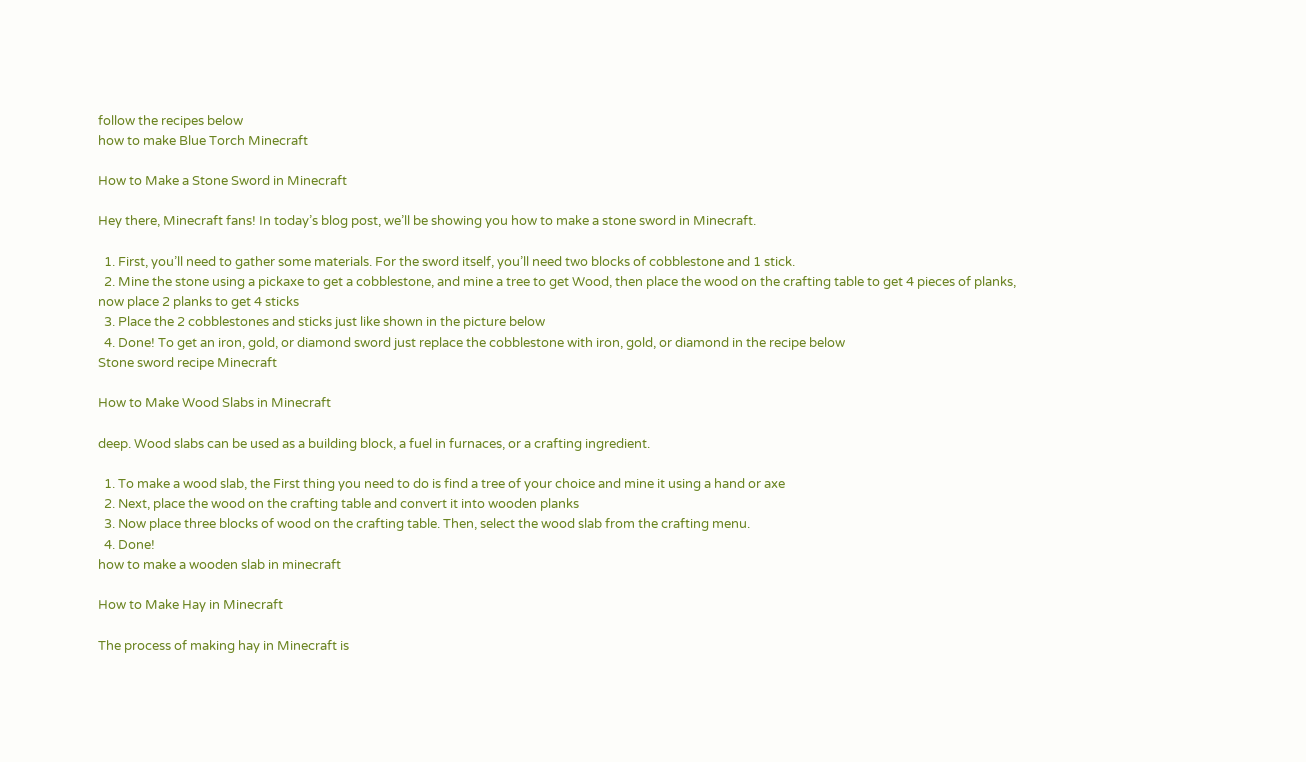follow the recipes below
how to make Blue Torch Minecraft

How to Make a Stone Sword in Minecraft

Hey there, Minecraft fans! In today’s blog post, we’ll be showing you how to make a stone sword in Minecraft.

  1. First, you’ll need to gather some materials. For the sword itself, you’ll need two blocks of cobblestone and 1 stick.
  2. Mine the stone using a pickaxe to get a cobblestone, and mine a tree to get Wood, then place the wood on the crafting table to get 4 pieces of planks, now place 2 planks to get 4 sticks
  3. Place the 2 cobblestones and sticks just like shown in the picture below
  4. Done! To get an iron, gold, or diamond sword just replace the cobblestone with iron, gold, or diamond in the recipe below
Stone sword recipe Minecraft

How to Make Wood Slabs in Minecraft

deep. Wood slabs can be used as a building block, a fuel in furnaces, or a crafting ingredient.

  1. To make a wood slab, the First thing you need to do is find a tree of your choice and mine it using a hand or axe
  2. Next, place the wood on the crafting table and convert it into wooden planks
  3. Now place three blocks of wood on the crafting table. Then, select the wood slab from the crafting menu.
  4. Done!
how to make a wooden slab in minecraft

How to Make Hay in Minecraft

The process of making hay in Minecraft is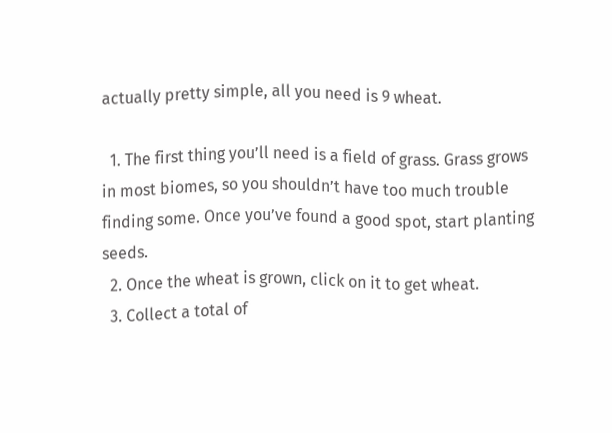actually pretty simple, all you need is 9 wheat.

  1. The first thing you’ll need is a field of grass. Grass grows in most biomes, so you shouldn’t have too much trouble finding some. Once you’ve found a good spot, start planting seeds.
  2. Once the wheat is grown, click on it to get wheat.
  3. Collect a total of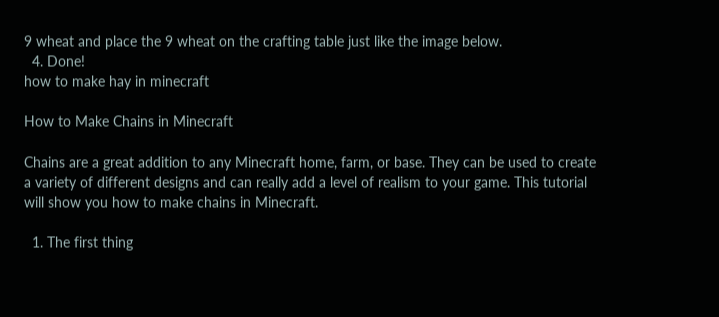9 wheat and place the 9 wheat on the crafting table just like the image below.
  4. Done!
how to make hay in minecraft

How to Make Chains in Minecraft

Chains are a great addition to any Minecraft home, farm, or base. They can be used to create a variety of different designs and can really add a level of realism to your game. This tutorial will show you how to make chains in Minecraft.

  1. The first thing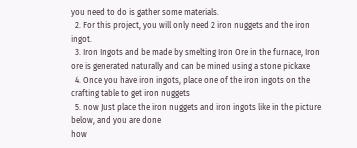you need to do is gather some materials.
  2. For this project, you will only need 2 iron nuggets and the iron ingot.
  3. Iron Ingots and be made by smelting Iron Ore in the furnace, Iron ore is generated naturally and can be mined using a stone pickaxe
  4. Once you have iron ingots, place one of the iron ingots on the crafting table to get iron nuggets
  5. now Just place the iron nuggets and iron ingots like in the picture below, and you are done
how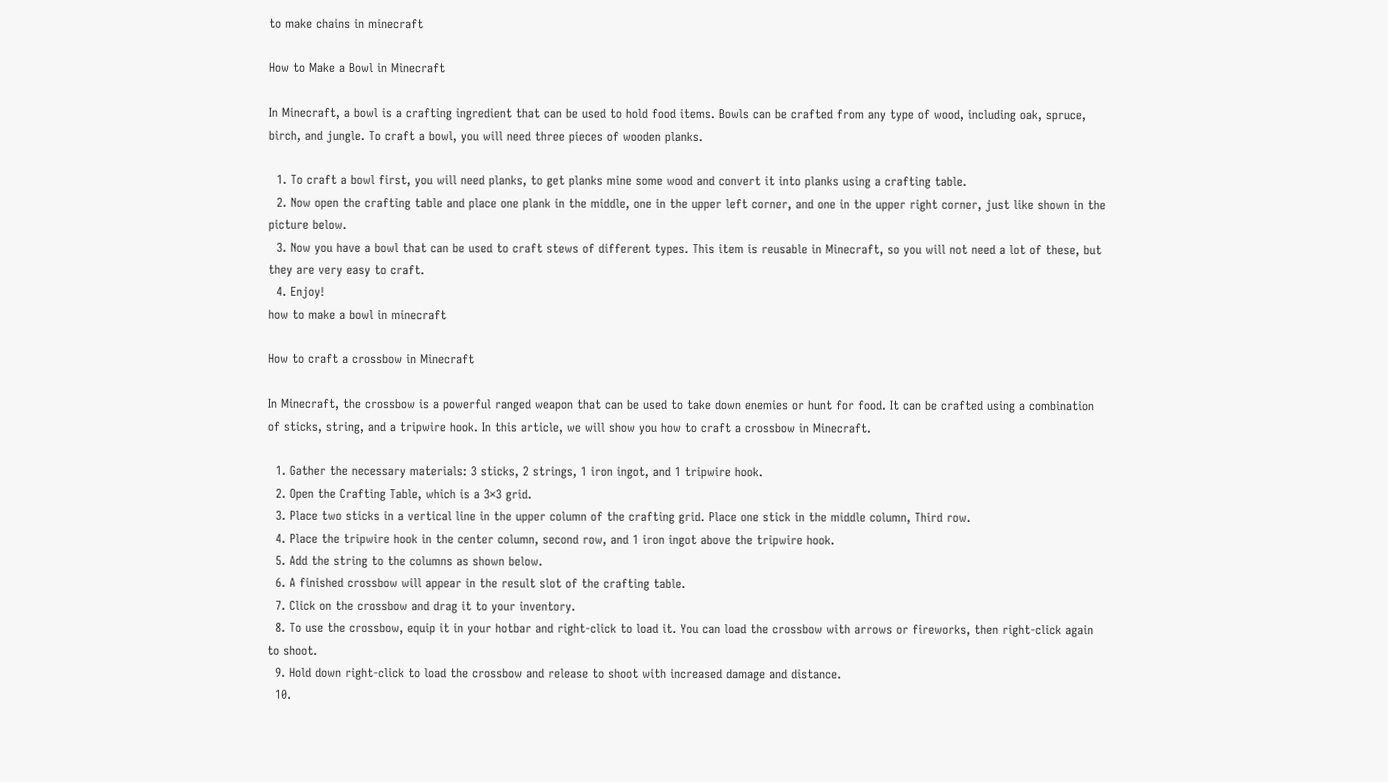to make chains in minecraft

How to Make a Bowl in Minecraft

In Minecraft, a bowl is a crafting ingredient that can be used to hold food items. Bowls can be crafted from any type of wood, including oak, spruce, birch, and jungle. To craft a bowl, you will need three pieces of wooden planks.

  1. To craft a bowl first, you will need planks, to get planks mine some wood and convert it into planks using a crafting table.
  2. Now open the crafting table and place one plank in the middle, one in the upper left corner, and one in the upper right corner, just like shown in the picture below.
  3. Now you have a bowl that can be used to craft stews of different types. This item is reusable in Minecraft, so you will not need a lot of these, but they are very easy to craft.
  4. Enjoy!
how to make a bowl in minecraft

How to craft a crossbow in Minecraft

In Minecraft, the crossbow is a powerful ranged weapon that can be used to take down enemies or hunt for food. It can be crafted using a combination of sticks, string, and a tripwire hook. In this article, we will show you how to craft a crossbow in Minecraft.

  1. Gather the necessary materials: 3 sticks, 2 strings, 1 iron ingot, and 1 tripwire hook.
  2. Open the Crafting Table, which is a 3×3 grid.
  3. Place two sticks in a vertical line in the upper column of the crafting grid. Place one stick in the middle column, Third row.
  4. Place the tripwire hook in the center column, second row, and 1 iron ingot above the tripwire hook.
  5. Add the string to the columns as shown below.
  6. A finished crossbow will appear in the result slot of the crafting table.
  7. Click on the crossbow and drag it to your inventory.
  8. To use the crossbow, equip it in your hotbar and right-click to load it. You can load the crossbow with arrows or fireworks, then right-click again to shoot.
  9. Hold down right-click to load the crossbow and release to shoot with increased damage and distance.
  10.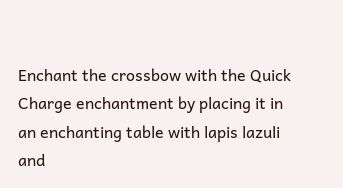Enchant the crossbow with the Quick Charge enchantment by placing it in an enchanting table with lapis lazuli and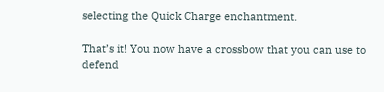selecting the Quick Charge enchantment.

That’s it! You now have a crossbow that you can use to defend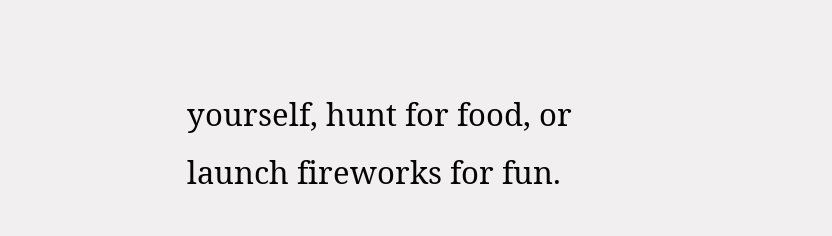yourself, hunt for food, or launch fireworks for fun.